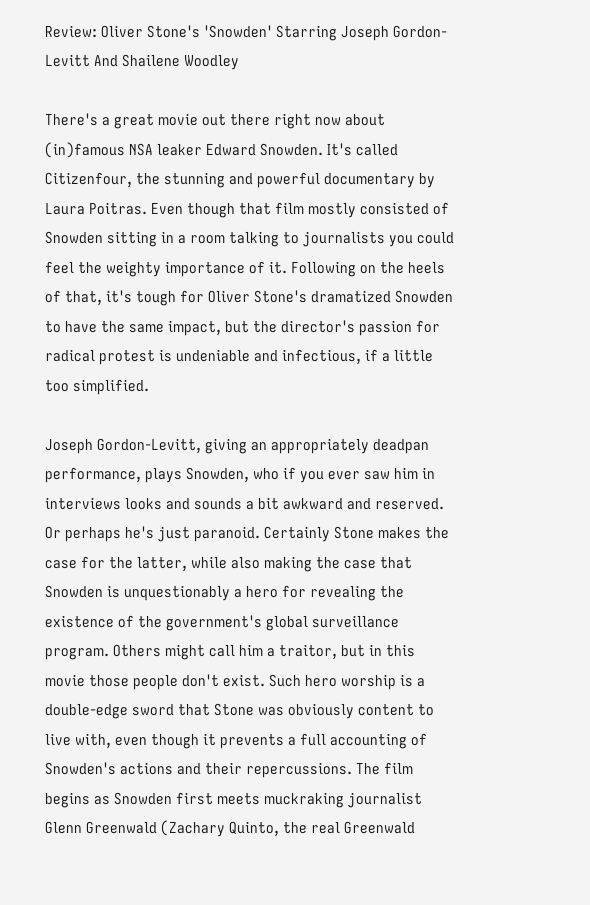Review: Oliver Stone's 'Snowden' Starring Joseph Gordon-Levitt And Shailene Woodley

There's a great movie out there right now about (in)famous NSA leaker Edward Snowden. It's called Citizenfour, the stunning and powerful documentary by Laura Poitras. Even though that film mostly consisted of Snowden sitting in a room talking to journalists you could feel the weighty importance of it. Following on the heels of that, it's tough for Oliver Stone's dramatized Snowden to have the same impact, but the director's passion for radical protest is undeniable and infectious, if a little too simplified.

Joseph Gordon-Levitt, giving an appropriately deadpan performance, plays Snowden, who if you ever saw him in interviews looks and sounds a bit awkward and reserved. Or perhaps he's just paranoid. Certainly Stone makes the case for the latter, while also making the case that Snowden is unquestionably a hero for revealing the existence of the government's global surveillance program. Others might call him a traitor, but in this movie those people don't exist. Such hero worship is a double-edge sword that Stone was obviously content to live with, even though it prevents a full accounting of Snowden's actions and their repercussions. The film begins as Snowden first meets muckraking journalist Glenn Greenwald (Zachary Quinto, the real Greenwald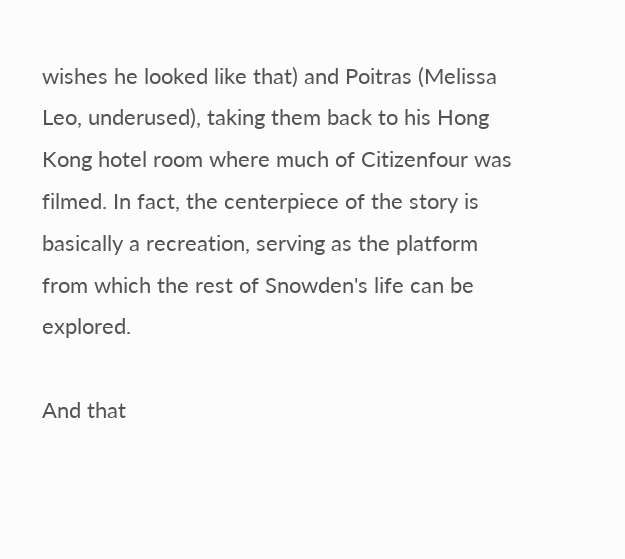wishes he looked like that) and Poitras (Melissa Leo, underused), taking them back to his Hong Kong hotel room where much of Citizenfour was filmed. In fact, the centerpiece of the story is basically a recreation, serving as the platform from which the rest of Snowden's life can be explored.

And that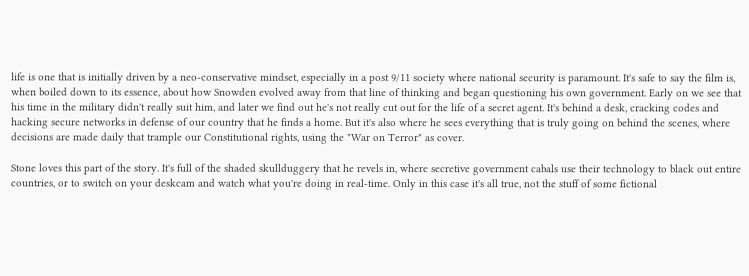life is one that is initially driven by a neo-conservative mindset, especially in a post 9/11 society where national security is paramount. It's safe to say the film is, when boiled down to its essence, about how Snowden evolved away from that line of thinking and began questioning his own government. Early on we see that his time in the military didn't really suit him, and later we find out he's not really cut out for the life of a secret agent. It's behind a desk, cracking codes and hacking secure networks in defense of our country that he finds a home. But it's also where he sees everything that is truly going on behind the scenes, where decisions are made daily that trample our Constitutional rights, using the "War on Terror" as cover.

Stone loves this part of the story. It's full of the shaded skullduggery that he revels in, where secretive government cabals use their technology to black out entire countries, or to switch on your deskcam and watch what you're doing in real-time. Only in this case it's all true, not the stuff of some fictional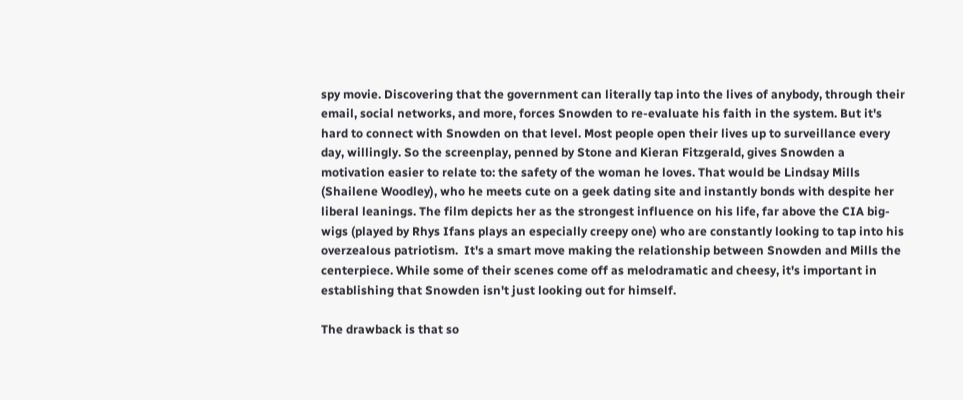spy movie. Discovering that the government can literally tap into the lives of anybody, through their email, social networks, and more, forces Snowden to re-evaluate his faith in the system. But it's hard to connect with Snowden on that level. Most people open their lives up to surveillance every day, willingly. So the screenplay, penned by Stone and Kieran Fitzgerald, gives Snowden a motivation easier to relate to: the safety of the woman he loves. That would be Lindsay Mills (Shailene Woodley), who he meets cute on a geek dating site and instantly bonds with despite her liberal leanings. The film depicts her as the strongest influence on his life, far above the CIA big-wigs (played by Rhys Ifans plays an especially creepy one) who are constantly looking to tap into his overzealous patriotism.  It's a smart move making the relationship between Snowden and Mills the centerpiece. While some of their scenes come off as melodramatic and cheesy, it's important in establishing that Snowden isn't just looking out for himself.

The drawback is that so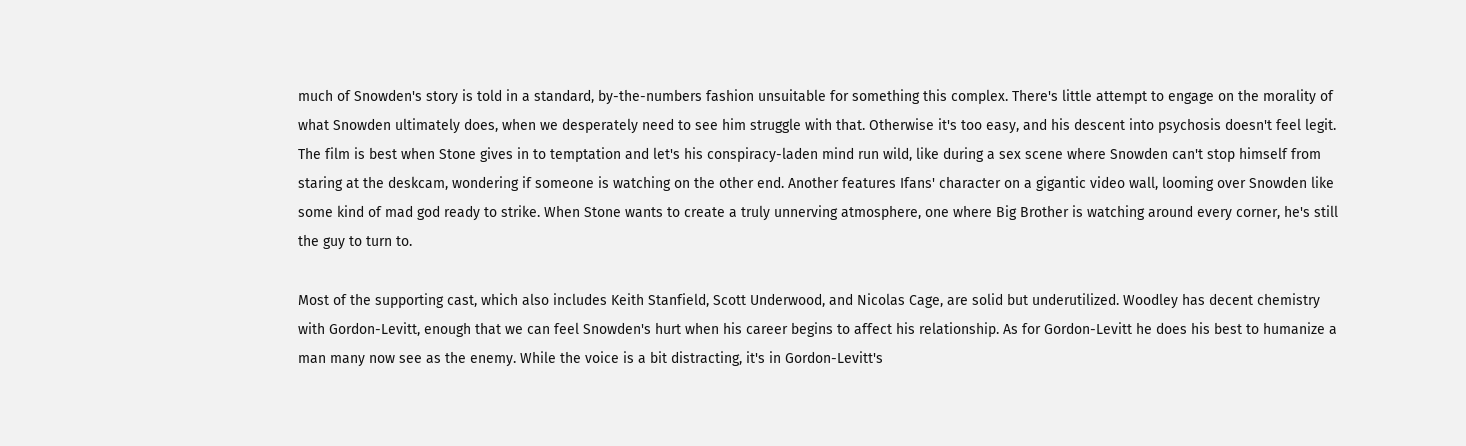much of Snowden's story is told in a standard, by-the-numbers fashion unsuitable for something this complex. There's little attempt to engage on the morality of what Snowden ultimately does, when we desperately need to see him struggle with that. Otherwise it's too easy, and his descent into psychosis doesn't feel legit. The film is best when Stone gives in to temptation and let's his conspiracy-laden mind run wild, like during a sex scene where Snowden can't stop himself from staring at the deskcam, wondering if someone is watching on the other end. Another features Ifans' character on a gigantic video wall, looming over Snowden like some kind of mad god ready to strike. When Stone wants to create a truly unnerving atmosphere, one where Big Brother is watching around every corner, he's still the guy to turn to.

Most of the supporting cast, which also includes Keith Stanfield, Scott Underwood, and Nicolas Cage, are solid but underutilized. Woodley has decent chemistry with Gordon-Levitt, enough that we can feel Snowden's hurt when his career begins to affect his relationship. As for Gordon-Levitt he does his best to humanize a man many now see as the enemy. While the voice is a bit distracting, it's in Gordon-Levitt's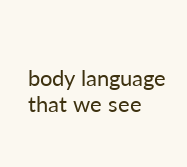body language that we see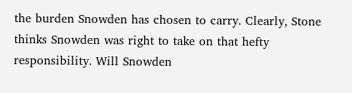the burden Snowden has chosen to carry. Clearly, Stone thinks Snowden was right to take on that hefty responsibility. Will Snowden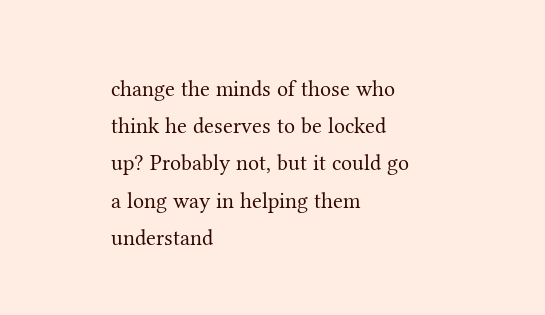change the minds of those who think he deserves to be locked up? Probably not, but it could go a long way in helping them understand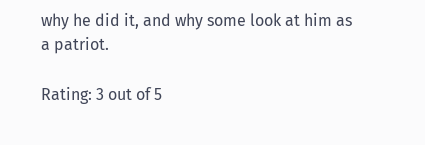why he did it, and why some look at him as a patriot.

Rating: 3 out of 5